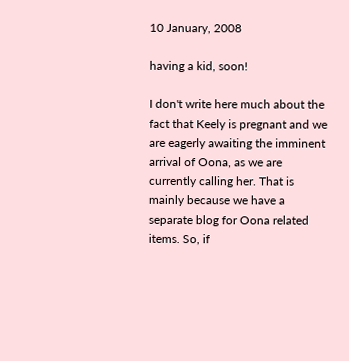10 January, 2008

having a kid, soon!

I don't write here much about the fact that Keely is pregnant and we are eagerly awaiting the imminent arrival of Oona, as we are currently calling her. That is mainly because we have a separate blog for Oona related items. So, if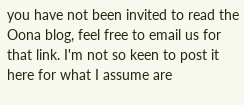you have not been invited to read the Oona blog, feel free to email us for that link. I'm not so keen to post it here for what I assume are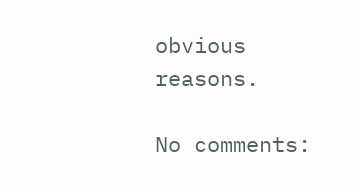obvious reasons.

No comments: